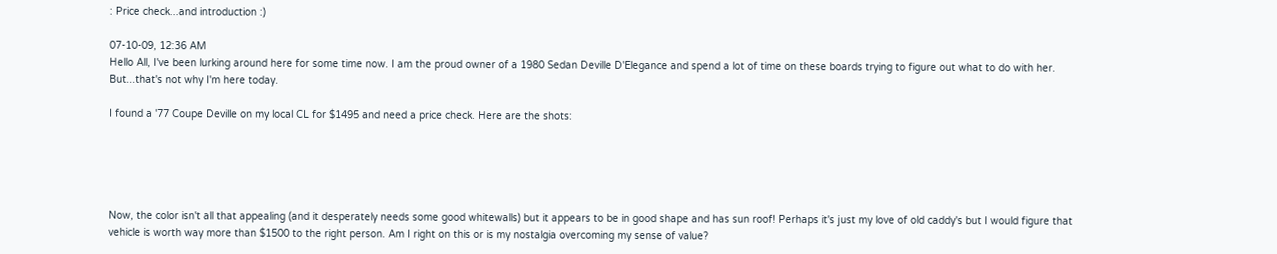: Price check...and introduction :)

07-10-09, 12:36 AM
Hello All, I've been lurking around here for some time now. I am the proud owner of a 1980 Sedan Deville D'Elegance and spend a lot of time on these boards trying to figure out what to do with her. But...that's not why I'm here today.

I found a '77 Coupe Deville on my local CL for $1495 and need a price check. Here are the shots:





Now, the color isn't all that appealing (and it desperately needs some good whitewalls) but it appears to be in good shape and has sun roof! Perhaps it's just my love of old caddy's but I would figure that vehicle is worth way more than $1500 to the right person. Am I right on this or is my nostalgia overcoming my sense of value?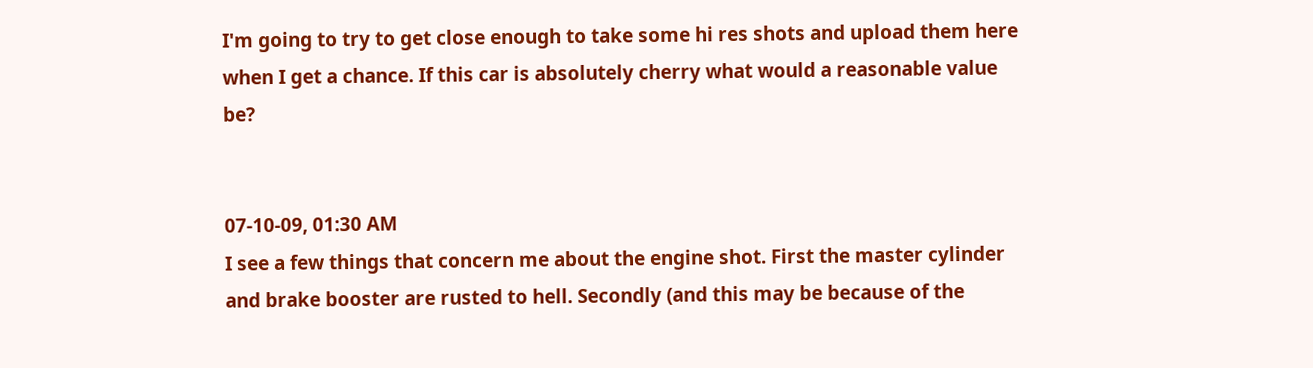I'm going to try to get close enough to take some hi res shots and upload them here when I get a chance. If this car is absolutely cherry what would a reasonable value be?


07-10-09, 01:30 AM
I see a few things that concern me about the engine shot. First the master cylinder and brake booster are rusted to hell. Secondly (and this may be because of the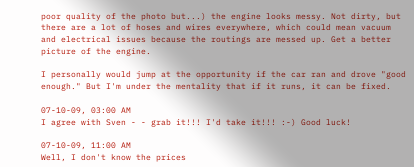poor quality of the photo but...) the engine looks messy. Not dirty, but there are a lot of hoses and wires everywhere, which could mean vacuum and electrical issues because the routings are messed up. Get a better picture of the engine.

I personally would jump at the opportunity if the car ran and drove "good enough." But I'm under the mentality that if it runs, it can be fixed.

07-10-09, 03:00 AM
I agree with Sven - - grab it!!! I'd take it!!! :-) Good luck!

07-10-09, 11:00 AM
Well, I don't know the prices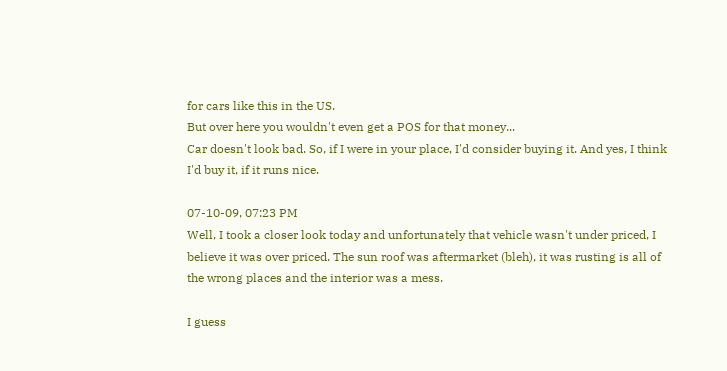for cars like this in the US.
But over here you wouldn't even get a POS for that money...
Car doesn't look bad. So, if I were in your place, I'd consider buying it. And yes, I think I'd buy it, if it runs nice.

07-10-09, 07:23 PM
Well, I took a closer look today and unfortunately that vehicle wasn't under priced, I believe it was over priced. The sun roof was aftermarket (bleh), it was rusting is all of the wrong places and the interior was a mess.

I guess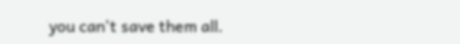you can't save them all.